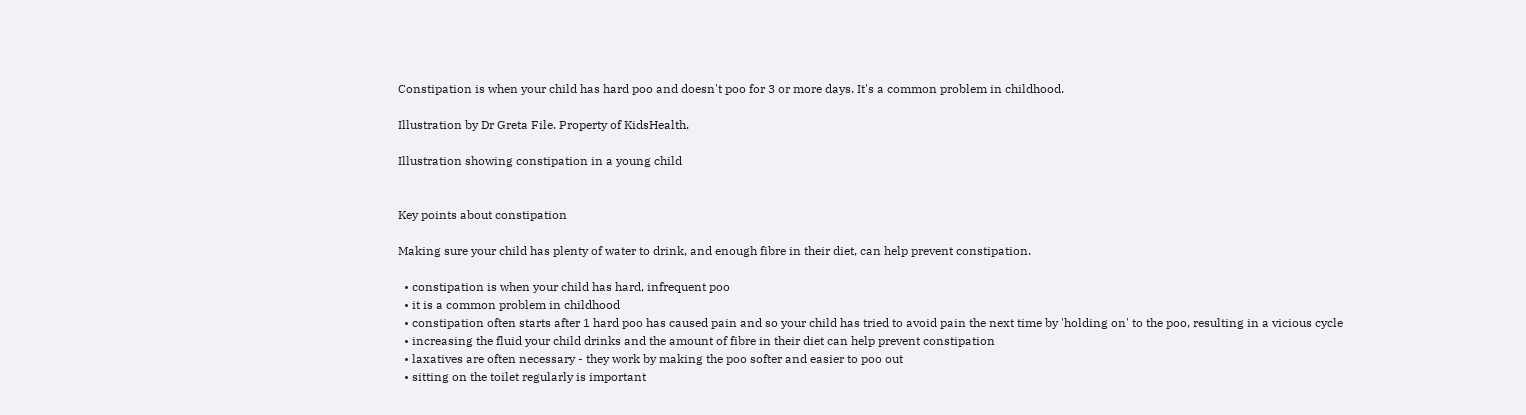Constipation is when your child has hard poo and doesn't poo for 3 or more days. It's a common problem in childhood.

Illustration by Dr Greta File. Property of KidsHealth.

Illustration showing constipation in a young child


Key points about constipation

Making sure your child has plenty of water to drink, and enough fibre in their diet, can help prevent constipation.

  • constipation is when your child has hard, infrequent poo
  • it is a common problem in childhood
  • constipation often starts after 1 hard poo has caused pain and so your child has tried to avoid pain the next time by 'holding on' to the poo, resulting in a vicious cycle
  • increasing the fluid your child drinks and the amount of fibre in their diet can help prevent constipation
  • laxatives are often necessary - they work by making the poo softer and easier to poo out
  • sitting on the toilet regularly is important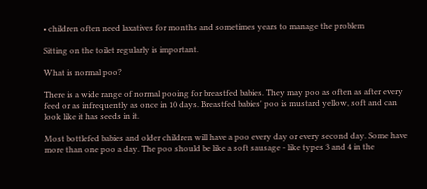• children often need laxatives for months and sometimes years to manage the problem

Sitting on the toilet regularly is important.

What is normal poo?

There is a wide range of normal pooing for breastfed babies. They may poo as often as after every feed or as infrequently as once in 10 days. Breastfed babies' poo is mustard yellow, soft and can look like it has seeds in it.

Most bottlefed babies and older children will have a poo every day or every second day. Some have more than one poo a day. The poo should be like a soft sausage - like types 3 and 4 in the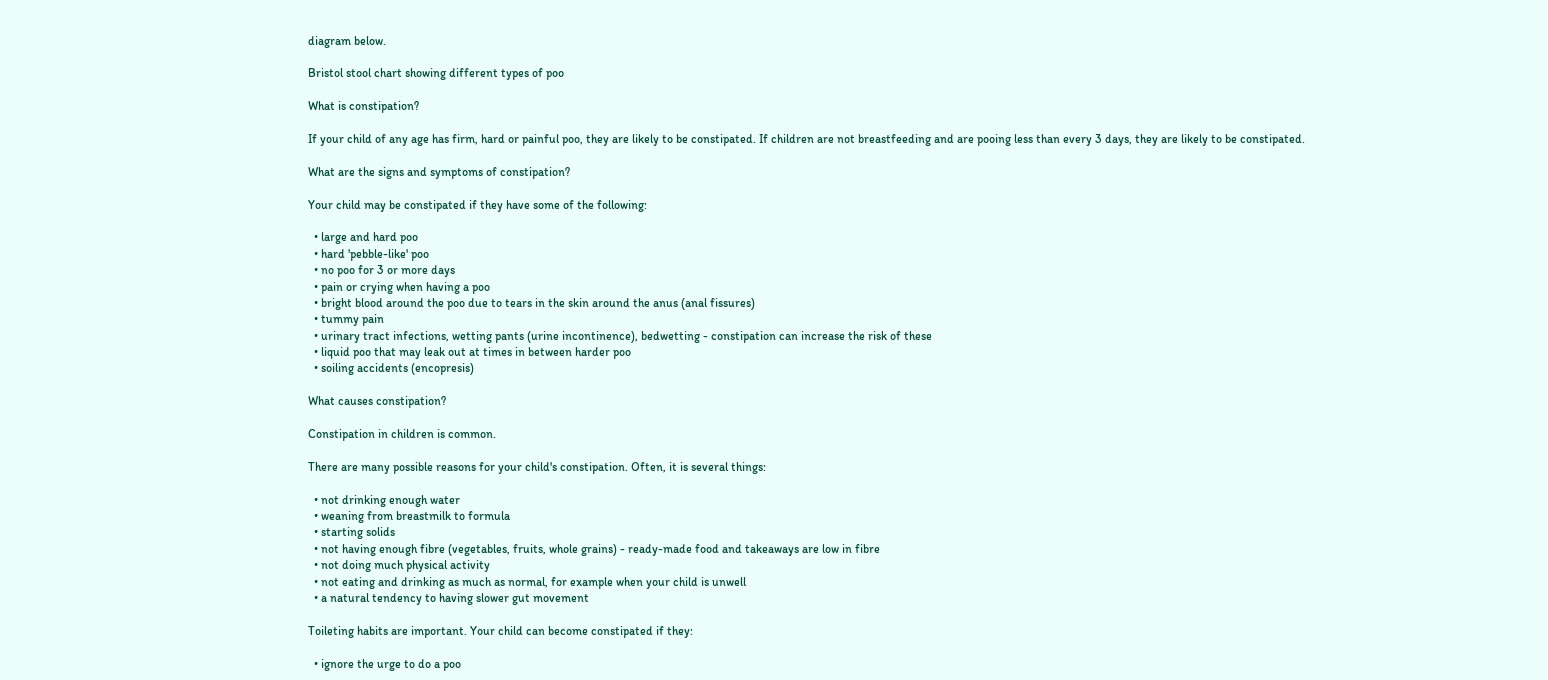diagram below.

Bristol stool chart showing different types of poo

What is constipation?

If your child of any age has firm, hard or painful poo, they are likely to be constipated. If children are not breastfeeding and are pooing less than every 3 days, they are likely to be constipated.

What are the signs and symptoms of constipation?

Your child may be constipated if they have some of the following:

  • large and hard poo
  • hard 'pebble-like' poo
  • no poo for 3 or more days
  • pain or crying when having a poo
  • bright blood around the poo due to tears in the skin around the anus (anal fissures)
  • tummy pain
  • urinary tract infections, wetting pants (urine incontinence), bedwetting - constipation can increase the risk of these
  • liquid poo that may leak out at times in between harder poo
  • soiling accidents (encopresis)

What causes constipation?

Constipation in children is common.

There are many possible reasons for your child's constipation. Often, it is several things:

  • not drinking enough water
  • weaning from breastmilk to formula
  • starting solids
  • not having enough fibre (vegetables, fruits, whole grains) - ready-made food and takeaways are low in fibre
  • not doing much physical activity
  • not eating and drinking as much as normal, for example when your child is unwell
  • a natural tendency to having slower gut movement

Toileting habits are important. Your child can become constipated if they:

  • ignore the urge to do a poo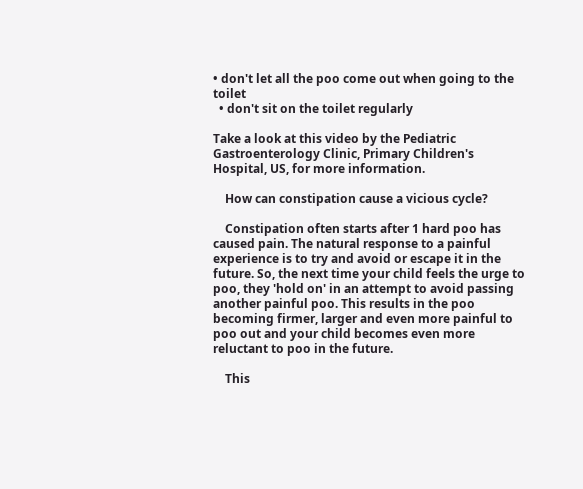• don't let all the poo come out when going to the toilet
  • don't sit on the toilet regularly

Take a look at this video by the Pediatric Gastroenterology Clinic, Primary Children's Hospital, US, for more information.

    How can constipation cause a vicious cycle?

    Constipation often starts after 1 hard poo has caused pain. The natural response to a painful experience is to try and avoid or escape it in the future. So, the next time your child feels the urge to poo, they 'hold on' in an attempt to avoid passing another painful poo. This results in the poo becoming firmer, larger and even more painful to poo out and your child becomes even more reluctant to poo in the future.

    This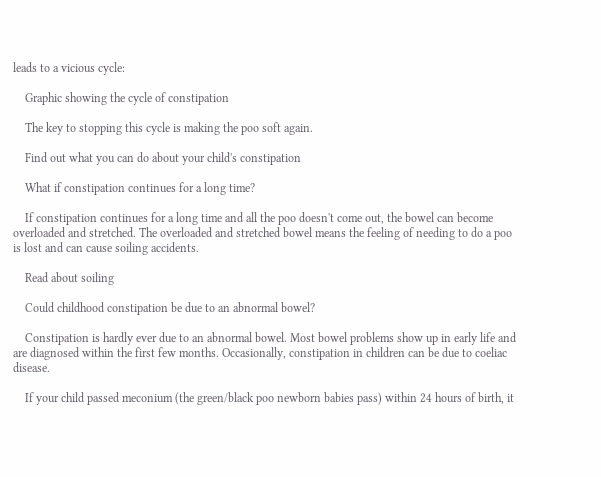leads to a vicious cycle:

    Graphic showing the cycle of constipation

    The key to stopping this cycle is making the poo soft again.

    Find out what you can do about your child's constipation

    What if constipation continues for a long time?

    If constipation continues for a long time and all the poo doesn't come out, the bowel can become overloaded and stretched. The overloaded and stretched bowel means the feeling of needing to do a poo is lost and can cause soiling accidents.

    Read about soiling

    Could childhood constipation be due to an abnormal bowel?

    Constipation is hardly ever due to an abnormal bowel. Most bowel problems show up in early life and are diagnosed within the first few months. Occasionally, constipation in children can be due to coeliac disease.

    If your child passed meconium (the green/black poo newborn babies pass) within 24 hours of birth, it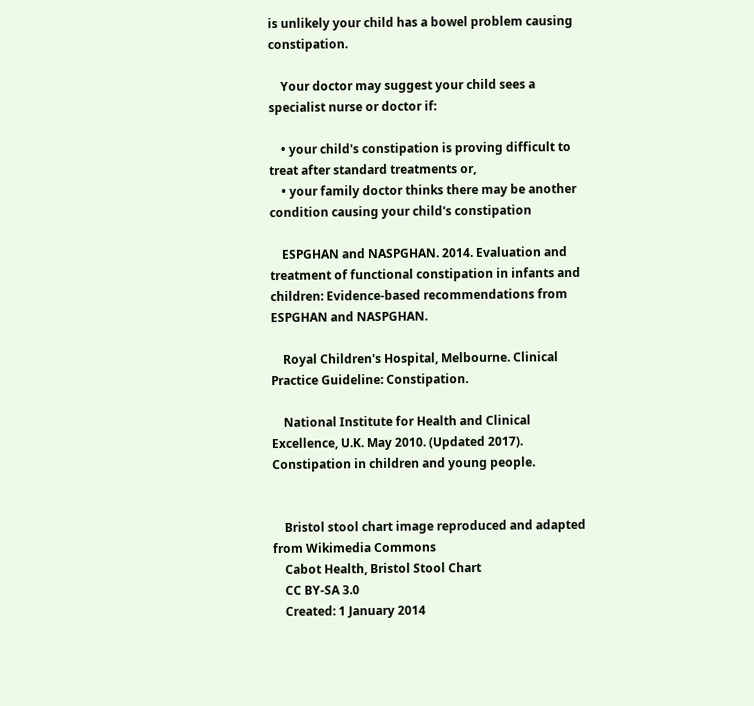is unlikely your child has a bowel problem causing constipation.

    Your doctor may suggest your child sees a specialist nurse or doctor if:

    • your child's constipation is proving difficult to treat after standard treatments or,
    • your family doctor thinks there may be another condition causing your child's constipation

    ESPGHAN and NASPGHAN. 2014. Evaluation and treatment of functional constipation in infants and children: Evidence-based recommendations from ESPGHAN and NASPGHAN.

    Royal Children's Hospital, Melbourne. Clinical Practice Guideline: Constipation.

    National Institute for Health and Clinical Excellence, U.K. May 2010. (Updated 2017). Constipation in children and young people.


    Bristol stool chart image reproduced and adapted from Wikimedia Commons
    Cabot Health, Bristol Stool Chart
    CC BY-SA 3.0
    Created: 1 January 2014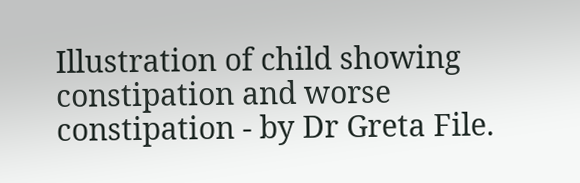Illustration of child showing constipation and worse constipation - by Dr Greta File.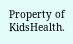Property of KidsHealth.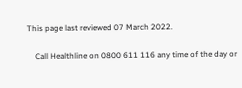This page last reviewed 07 March 2022.

    Call Healthline on 0800 611 116 any time of the day or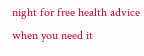night for free health advice when you need it